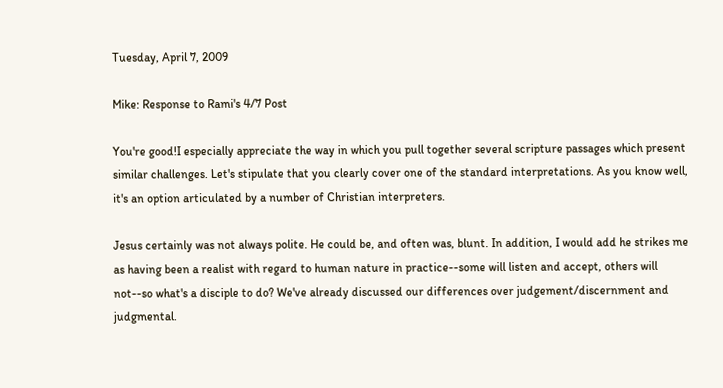Tuesday, April 7, 2009

Mike: Response to Rami's 4/7 Post

You're good!I especially appreciate the way in which you pull together several scripture passages which present similar challenges. Let's stipulate that you clearly cover one of the standard interpretations. As you know well, it's an option articulated by a number of Christian interpreters.

Jesus certainly was not always polite. He could be, and often was, blunt. In addition, I would add he strikes me as having been a realist with regard to human nature in practice--some will listen and accept, others will not--so what's a disciple to do? We've already discussed our differences over judgement/discernment and judgmental.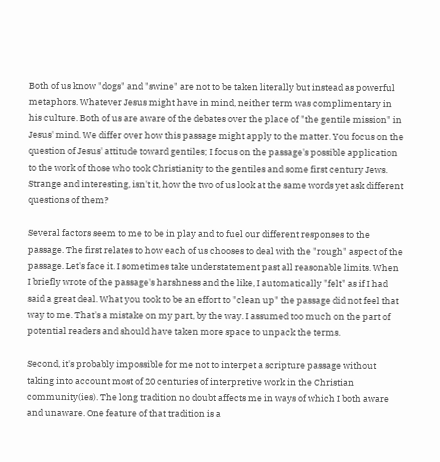Both of us know "dogs" and "swine" are not to be taken literally but instead as powerful metaphors. Whatever Jesus might have in mind, neither term was complimentary in his culture. Both of us are aware of the debates over the place of "the gentile mission" in Jesus' mind. We differ over how this passage might apply to the matter. You focus on the question of Jesus' attitude toward gentiles; I focus on the passage's possible application to the work of those who took Christianity to the gentiles and some first century Jews. Strange and interesting, isn't it, how the two of us look at the same words yet ask different questions of them?

Several factors seem to me to be in play and to fuel our different responses to the passage. The first relates to how each of us chooses to deal with the "rough" aspect of the passage. Let's face it. I sometimes take understatement past all reasonable limits. When I briefly wrote of the passage's harshness and the like, I automatically "felt" as if I had said a great deal. What you took to be an effort to "clean up" the passage did not feel that way to me. That's a mistake on my part, by the way. I assumed too much on the part of potential readers and should have taken more space to unpack the terms.

Second, it's probably impossible for me not to interpet a scripture passage without taking into account most of 20 centuries of interpretive work in the Christian community(ies). The long tradition no doubt affects me in ways of which I both aware and unaware. One feature of that tradition is a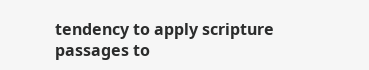tendency to apply scripture passages to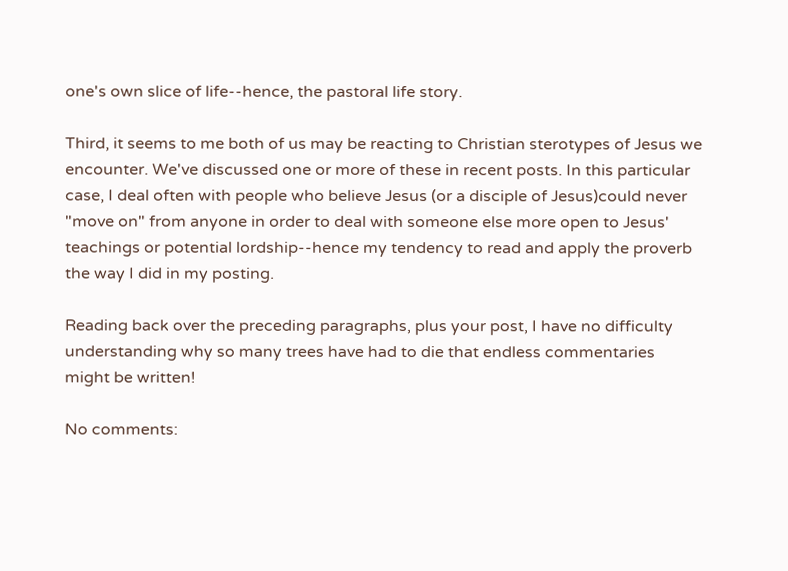one's own slice of life--hence, the pastoral life story.

Third, it seems to me both of us may be reacting to Christian sterotypes of Jesus we encounter. We've discussed one or more of these in recent posts. In this particular case, I deal often with people who believe Jesus (or a disciple of Jesus)could never "move on" from anyone in order to deal with someone else more open to Jesus' teachings or potential lordship--hence my tendency to read and apply the proverb the way I did in my posting.

Reading back over the preceding paragraphs, plus your post, I have no difficulty understanding why so many trees have had to die that endless commentaries might be written!

No comments: